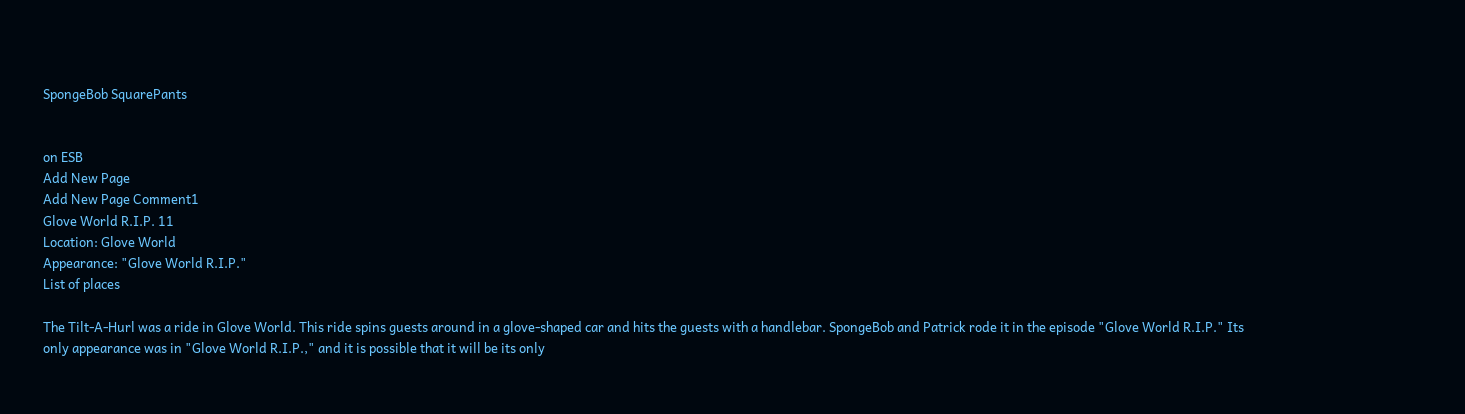SpongeBob SquarePants


on ESB
Add New Page
Add New Page Comment1
Glove World R.I.P. 11
Location: Glove World
Appearance: "Glove World R.I.P."
List of places

The Tilt-A-Hurl was a ride in Glove World. This ride spins guests around in a glove-shaped car and hits the guests with a handlebar. SpongeBob and Patrick rode it in the episode "Glove World R.I.P." Its only appearance was in "Glove World R.I.P.," and it is possible that it will be its only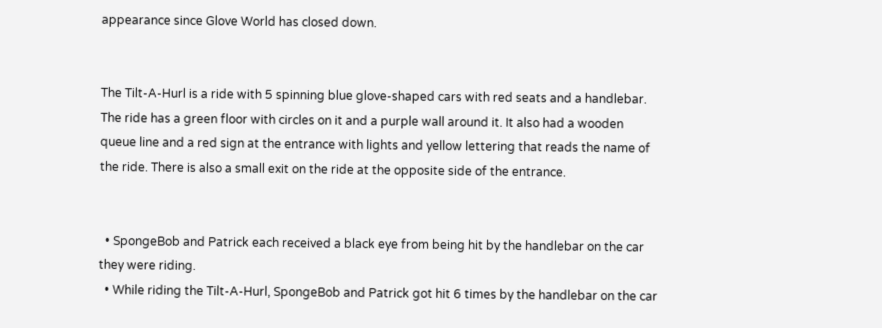appearance since Glove World has closed down.


The Tilt-A-Hurl is a ride with 5 spinning blue glove-shaped cars with red seats and a handlebar. The ride has a green floor with circles on it and a purple wall around it. It also had a wooden queue line and a red sign at the entrance with lights and yellow lettering that reads the name of the ride. There is also a small exit on the ride at the opposite side of the entrance.


  • SpongeBob and Patrick each received a black eye from being hit by the handlebar on the car they were riding.
  • While riding the Tilt-A-Hurl, SpongeBob and Patrick got hit 6 times by the handlebar on the car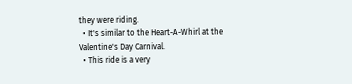they were riding.
  • It's similar to the Heart-A-Whirl at the Valentine's Day Carnival.
  • This ride is a very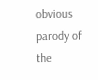obvious parody of the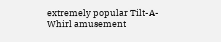extremely popular Tilt-A-Whirl amusement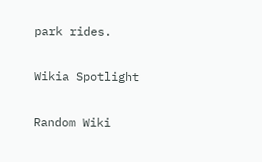park rides.

Wikia Spotlight

Random Wiki